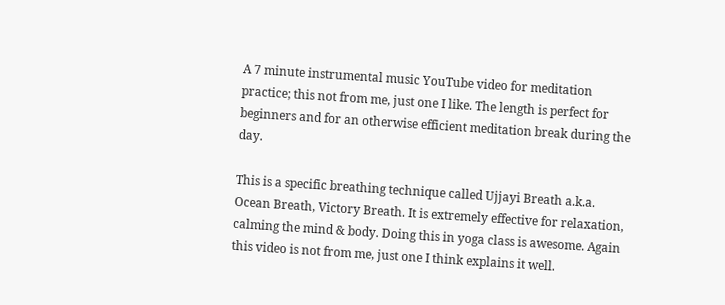A 7 minute instrumental music YouTube video for meditation practice; this not from me, just one I like. The length is perfect for beginners and for an otherwise efficient meditation break during the day.

This is a specific breathing technique called Ujjayi Breath a.k.a. Ocean Breath, Victory Breath. It is extremely effective for relaxation, calming the mind & body. Doing this in yoga class is awesome. Again this video is not from me, just one I think explains it well.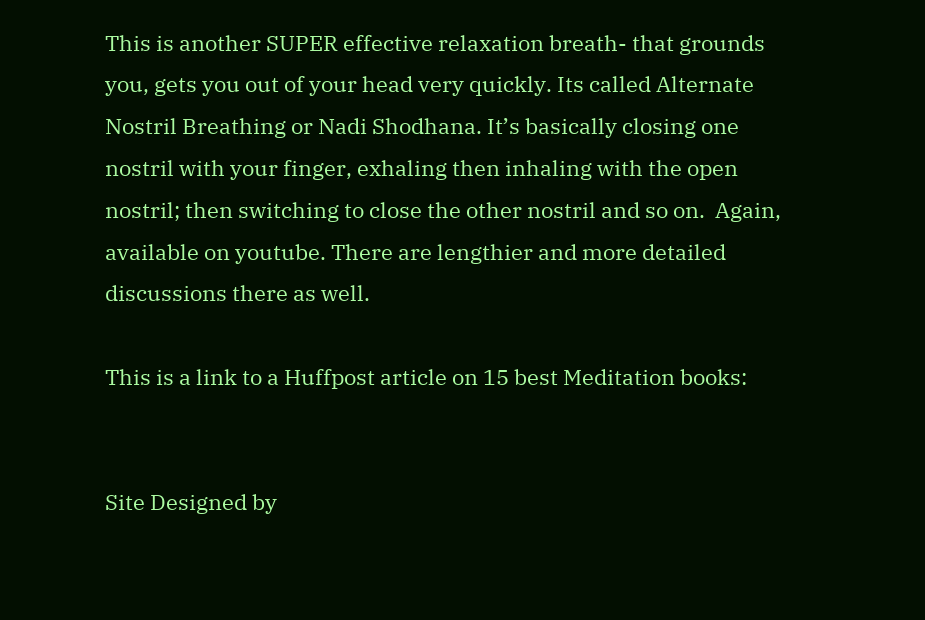This is another SUPER effective relaxation breath- that grounds you, gets you out of your head very quickly. Its called Alternate Nostril Breathing or Nadi Shodhana. It’s basically closing one nostril with your finger, exhaling then inhaling with the open nostril; then switching to close the other nostril and so on.  Again, available on youtube. There are lengthier and more detailed discussions there as well.

This is a link to a Huffpost article on 15 best Meditation books:


Site Designed by